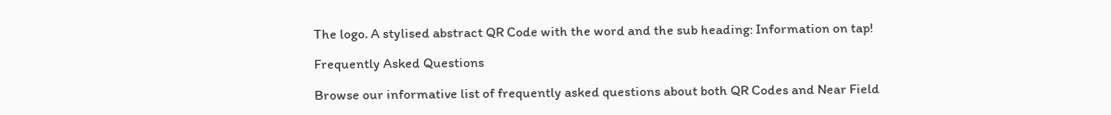The logo. A stylised abstract QR Code with the word and the sub heading: Information on tap!

Frequently Asked Questions

Browse our informative list of frequently asked questions about both QR Codes and Near Field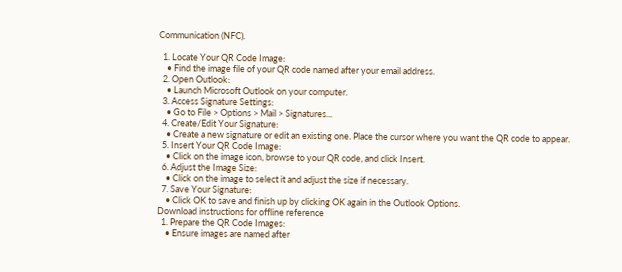Communication (NFC).

  1. Locate Your QR Code Image:
    • Find the image file of your QR code named after your email address.
  2. Open Outlook:
    • Launch Microsoft Outlook on your computer.
  3. Access Signature Settings:
    • Go to File > Options > Mail > Signatures...
  4. Create/Edit Your Signature:
    • Create a new signature or edit an existing one. Place the cursor where you want the QR code to appear.
  5. Insert Your QR Code Image:
    • Click on the image icon, browse to your QR code, and click Insert.
  6. Adjust the Image Size:
    • Click on the image to select it and adjust the size if necessary.
  7. Save Your Signature:
    • Click OK to save and finish up by clicking OK again in the Outlook Options.
Download instructions for offline reference
  1. Prepare the QR Code Images:
    • Ensure images are named after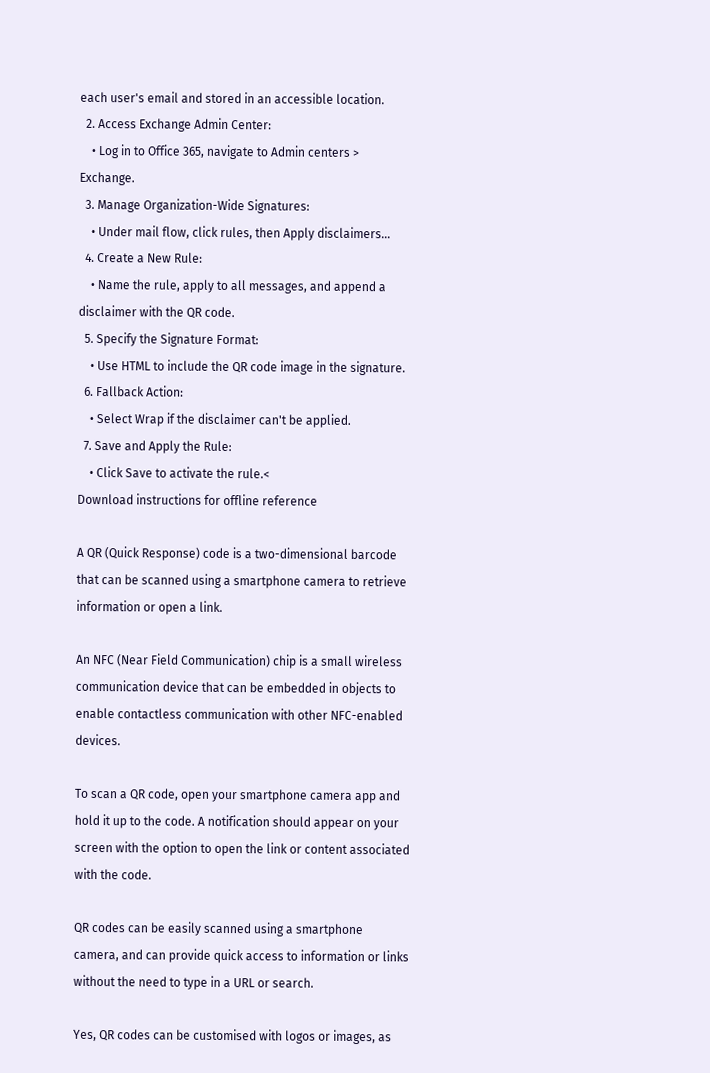each user's email and stored in an accessible location.
  2. Access Exchange Admin Center:
    • Log in to Office 365, navigate to Admin centers > Exchange.
  3. Manage Organization-Wide Signatures:
    • Under mail flow, click rules, then Apply disclaimers…
  4. Create a New Rule:
    • Name the rule, apply to all messages, and append a disclaimer with the QR code.
  5. Specify the Signature Format:
    • Use HTML to include the QR code image in the signature.
  6. Fallback Action:
    • Select Wrap if the disclaimer can't be applied.
  7. Save and Apply the Rule:
    • Click Save to activate the rule.<
Download instructions for offline reference

A QR (Quick Response) code is a two-dimensional barcode that can be scanned using a smartphone camera to retrieve information or open a link.

An NFC (Near Field Communication) chip is a small wireless communication device that can be embedded in objects to enable contactless communication with other NFC-enabled devices.

To scan a QR code, open your smartphone camera app and hold it up to the code. A notification should appear on your screen with the option to open the link or content associated with the code.

QR codes can be easily scanned using a smartphone camera, and can provide quick access to information or links without the need to type in a URL or search.

Yes, QR codes can be customised with logos or images, as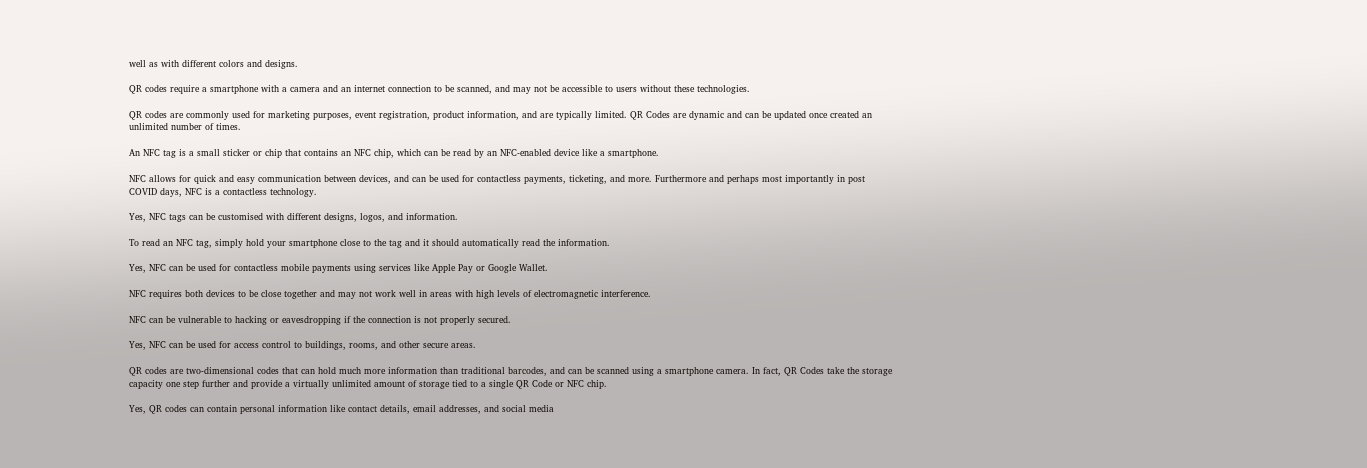well as with different colors and designs.

QR codes require a smartphone with a camera and an internet connection to be scanned, and may not be accessible to users without these technologies.

QR codes are commonly used for marketing purposes, event registration, product information, and are typically limited. QR Codes are dynamic and can be updated once created an unlimited number of times.

An NFC tag is a small sticker or chip that contains an NFC chip, which can be read by an NFC-enabled device like a smartphone.

NFC allows for quick and easy communication between devices, and can be used for contactless payments, ticketing, and more. Furthermore and perhaps most importantly in post COVID days, NFC is a contactless technology.

Yes, NFC tags can be customised with different designs, logos, and information.

To read an NFC tag, simply hold your smartphone close to the tag and it should automatically read the information.

Yes, NFC can be used for contactless mobile payments using services like Apple Pay or Google Wallet.

NFC requires both devices to be close together and may not work well in areas with high levels of electromagnetic interference.

NFC can be vulnerable to hacking or eavesdropping if the connection is not properly secured.

Yes, NFC can be used for access control to buildings, rooms, and other secure areas.

QR codes are two-dimensional codes that can hold much more information than traditional barcodes, and can be scanned using a smartphone camera. In fact, QR Codes take the storage capacity one step further and provide a virtually unlimited amount of storage tied to a single QR Code or NFC chip.

Yes, QR codes can contain personal information like contact details, email addresses, and social media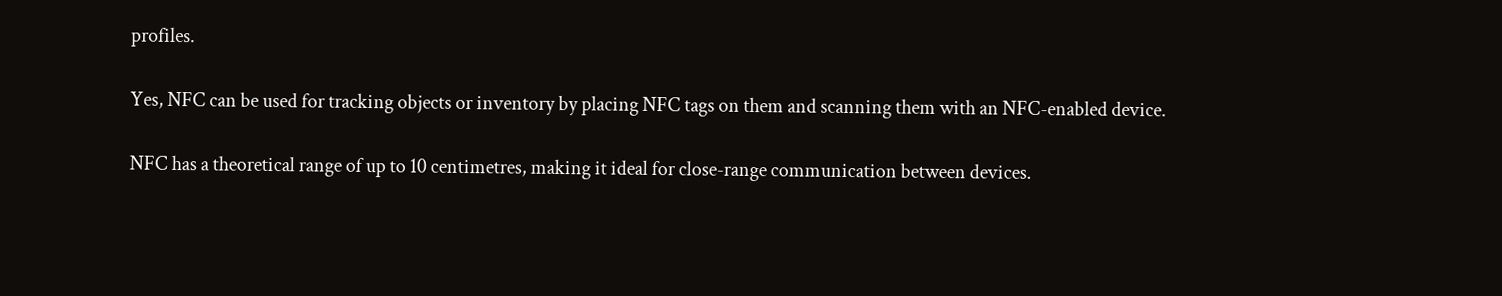profiles.

Yes, NFC can be used for tracking objects or inventory by placing NFC tags on them and scanning them with an NFC-enabled device.

NFC has a theoretical range of up to 10 centimetres, making it ideal for close-range communication between devices.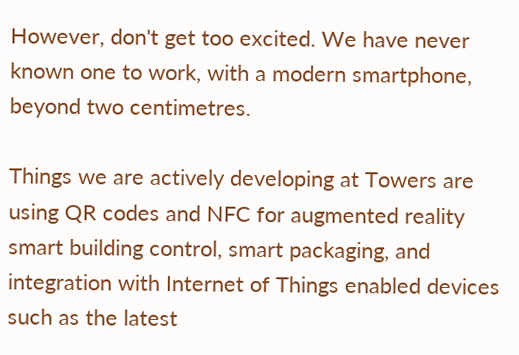However, don't get too excited. We have never known one to work, with a modern smartphone, beyond two centimetres.

Things we are actively developing at Towers are using QR codes and NFC for augmented reality smart building control, smart packaging, and integration with Internet of Things enabled devices such as the latest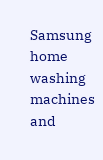Samsung home washing machines and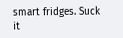smart fridges. Suck it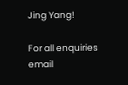Jing Yang!

For all enquiries email